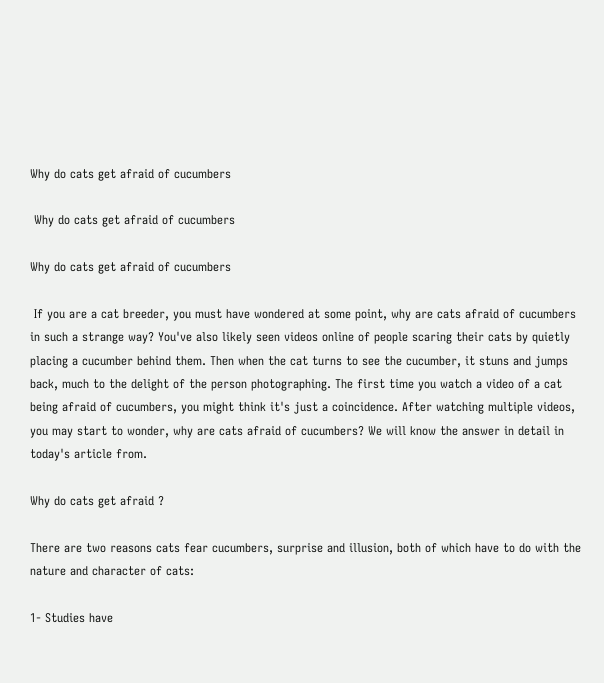Why do cats get afraid of cucumbers

 Why do cats get afraid of cucumbers

Why do cats get afraid of cucumbers

 If you are a cat breeder, you must have wondered at some point, why are cats afraid of cucumbers in such a strange way? You've also likely seen videos online of people scaring their cats by quietly placing a cucumber behind them. Then when the cat turns to see the cucumber, it stuns and jumps back, much to the delight of the person photographing. The first time you watch a video of a cat being afraid of cucumbers, you might think it's just a coincidence. After watching multiple videos, you may start to wonder, why are cats afraid of cucumbers? We will know the answer in detail in today's article from.

Why do cats get afraid ?

There are two reasons cats fear cucumbers, surprise and illusion, both of which have to do with the nature and character of cats:

1- Studies have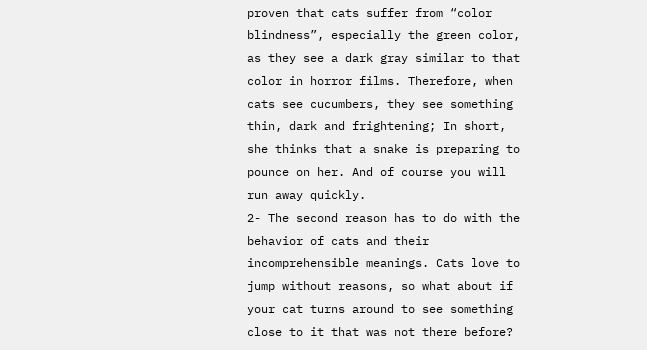proven that cats suffer from “color blindness”, especially the green color, as they see a dark gray similar to that color in horror films. Therefore, when cats see cucumbers, they see something thin, dark and frightening; In short, she thinks that a snake is preparing to pounce on her. And of course you will run away quickly.
2- The second reason has to do with the behavior of cats and their incomprehensible meanings. Cats love to jump without reasons, so what about if your cat turns around to see something close to it that was not there before?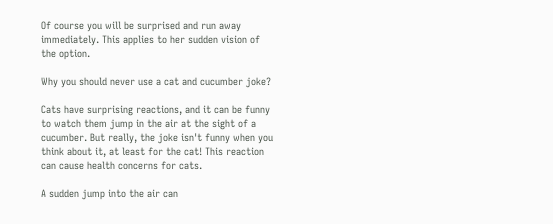Of course you will be surprised and run away immediately. This applies to her sudden vision of the option.

Why you should never use a cat and cucumber joke?

Cats have surprising reactions, and it can be funny to watch them jump in the air at the sight of a cucumber. But really, the joke isn't funny when you think about it, at least for the cat! This reaction can cause health concerns for cats.

A sudden jump into the air can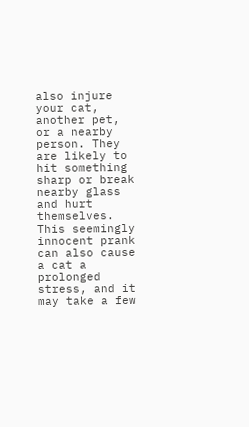also injure your cat, another pet, or a nearby person. They are likely to hit something sharp or break nearby glass and hurt themselves. This seemingly innocent prank can also cause a cat a prolonged stress, and it may take a few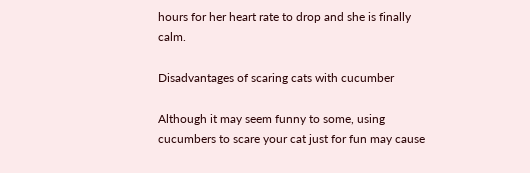hours for her heart rate to drop and she is finally calm.

Disadvantages of scaring cats with cucumber

Although it may seem funny to some, using cucumbers to scare your cat just for fun may cause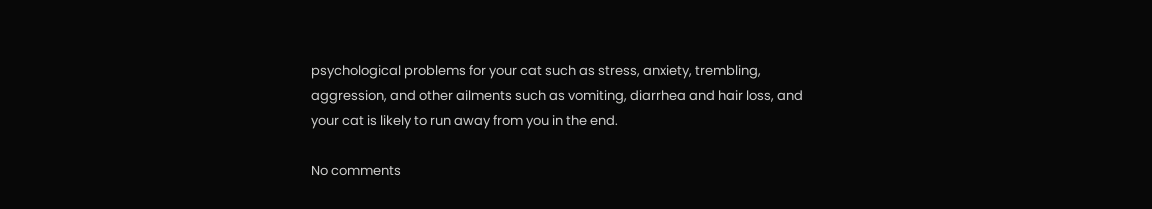psychological problems for your cat such as stress, anxiety, trembling, aggression, and other ailments such as vomiting, diarrhea and hair loss, and your cat is likely to run away from you in the end.

No comments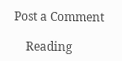Post a Comment

    Reading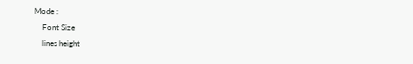Mode :
    Font Size
    lines height